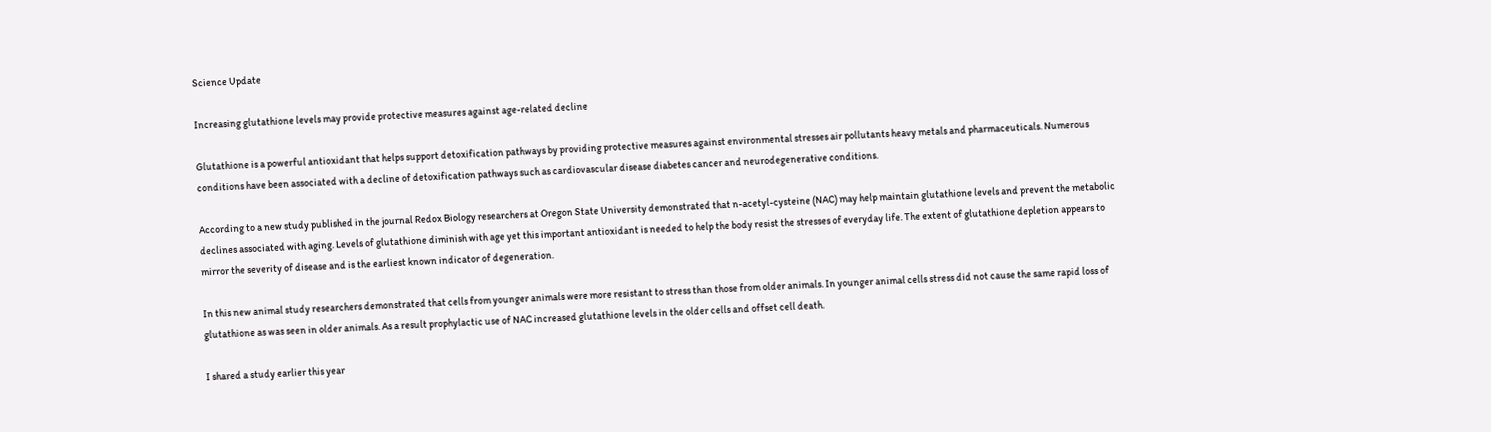Science Update

Increasing glutathione levels may provide protective measures against age-related decline

Glutathione is a powerful antioxidant that helps support detoxification pathways by providing protective measures against environmental stresses air pollutants heavy metals and pharmaceuticals. Numerous conditions have been associated with a decline of detoxification pathways such as cardiovascular disease diabetes cancer and neurodegenerative conditions.

According to a new study published in the journal Redox Biology researchers at Oregon State University demonstrated that n-acetyl-cysteine (NAC) may help maintain glutathione levels and prevent the metabolic declines associated with aging. Levels of glutathione diminish with age yet this important antioxidant is needed to help the body resist the stresses of everyday life. The extent of glutathione depletion appears to mirror the severity of disease and is the earliest known indicator of degeneration.

In this new animal study researchers demonstrated that cells from younger animals were more resistant to stress than those from older animals. In younger animal cells stress did not cause the same rapid loss of glutathione as was seen in older animals. As a result prophylactic use of NAC increased glutathione levels in the older cells and offset cell death.

I shared a study earlier this year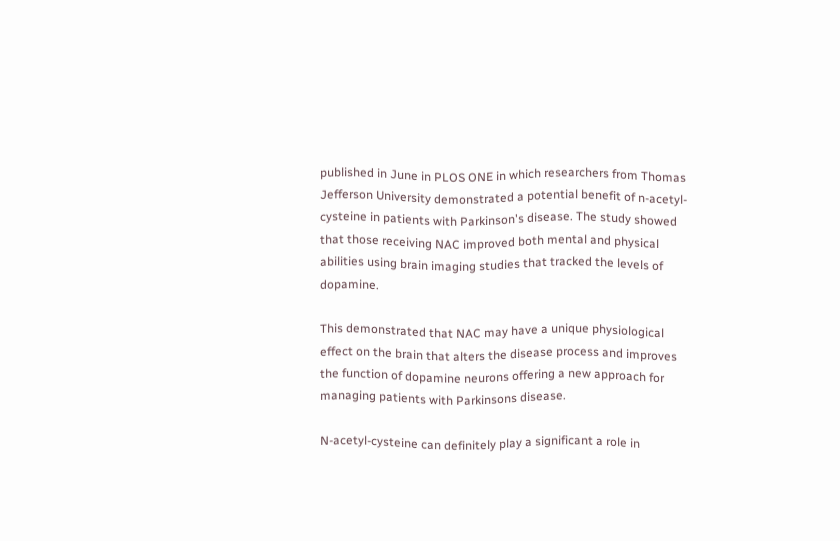published in June in PLOS ONE in which researchers from Thomas Jefferson University demonstrated a potential benefit of n-acetyl-cysteine in patients with Parkinson's disease. The study showed that those receiving NAC improved both mental and physical abilities using brain imaging studies that tracked the levels of dopamine.

This demonstrated that NAC may have a unique physiological effect on the brain that alters the disease process and improves the function of dopamine neurons offering a new approach for managing patients with Parkinsons disease.

N-acetyl-cysteine can definitely play a significant a role in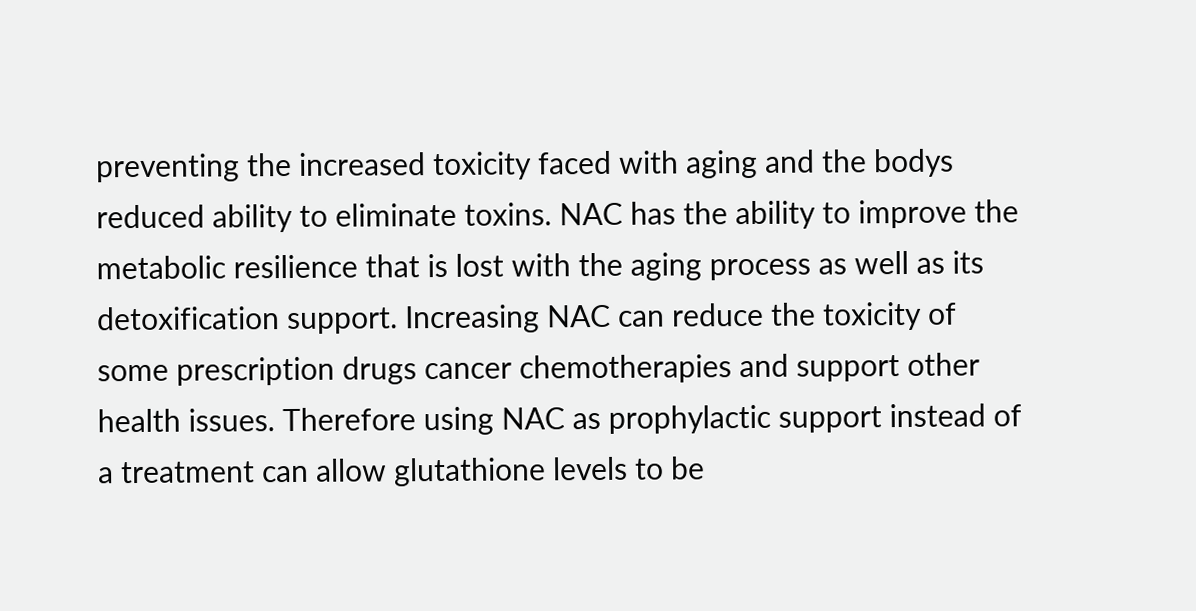preventing the increased toxicity faced with aging and the bodys reduced ability to eliminate toxins. NAC has the ability to improve the metabolic resilience that is lost with the aging process as well as its detoxification support. Increasing NAC can reduce the toxicity of some prescription drugs cancer chemotherapies and support other health issues. Therefore using NAC as prophylactic support instead of a treatment can allow glutathione levels to be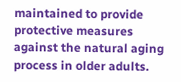maintained to provide protective measures against the natural aging process in older adults.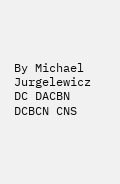By Michael Jurgelewicz DC DACBN DCBCN CNS